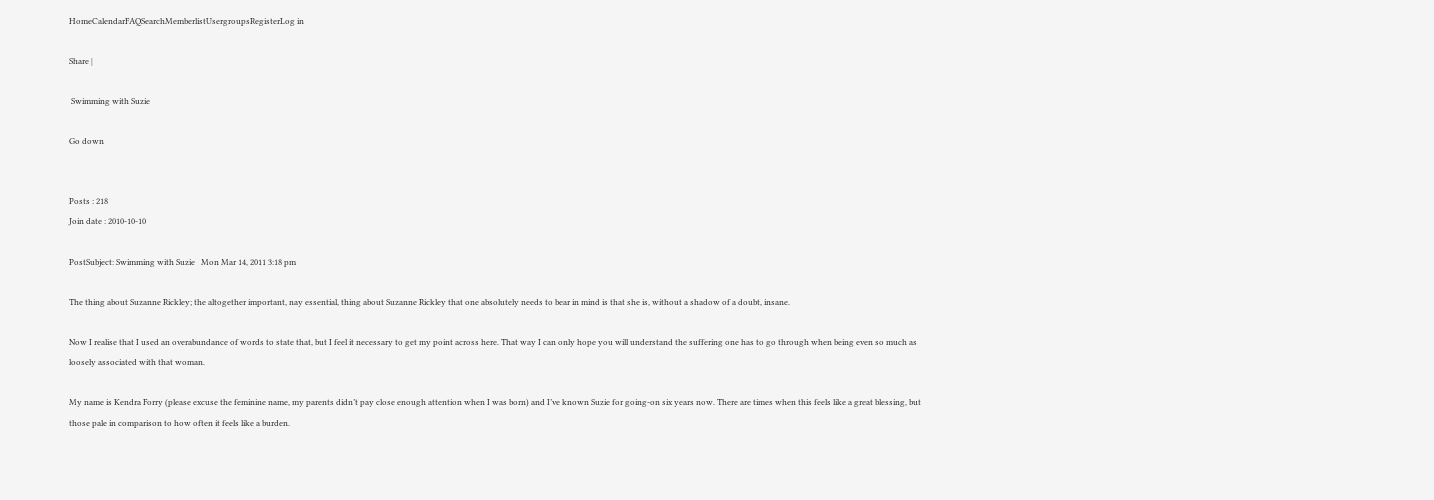HomeCalendarFAQSearchMemberlistUsergroupsRegisterLog in

Share |

 Swimming with Suzie

Go down


Posts : 218
Join date : 2010-10-10

PostSubject: Swimming with Suzie   Mon Mar 14, 2011 3:18 pm

The thing about Suzanne Rickley; the altogether important, nay essential, thing about Suzanne Rickley that one absolutely needs to bear in mind is that she is, without a shadow of a doubt, insane.

Now I realise that I used an overabundance of words to state that, but I feel it necessary to get my point across here. That way I can only hope you will understand the suffering one has to go through when being even so much as loosely associated with that woman.

My name is Kendra Forry (please excuse the feminine name, my parents didn’t pay close enough attention when I was born) and I’ve known Suzie for going-on six years now. There are times when this feels like a great blessing, but those pale in comparison to how often it feels like a burden.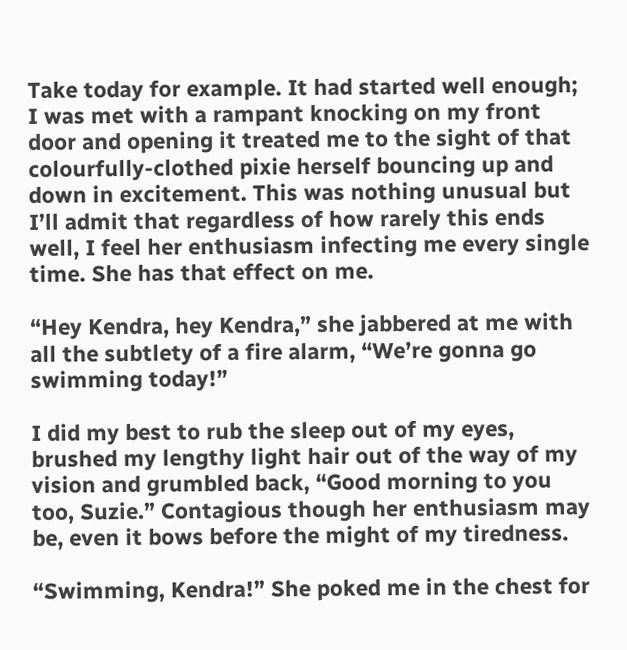Take today for example. It had started well enough; I was met with a rampant knocking on my front door and opening it treated me to the sight of that colourfully-clothed pixie herself bouncing up and down in excitement. This was nothing unusual but I’ll admit that regardless of how rarely this ends well, I feel her enthusiasm infecting me every single time. She has that effect on me.

“Hey Kendra, hey Kendra,” she jabbered at me with all the subtlety of a fire alarm, “We’re gonna go swimming today!”

I did my best to rub the sleep out of my eyes, brushed my lengthy light hair out of the way of my vision and grumbled back, “Good morning to you too, Suzie.” Contagious though her enthusiasm may be, even it bows before the might of my tiredness.

“Swimming, Kendra!” She poked me in the chest for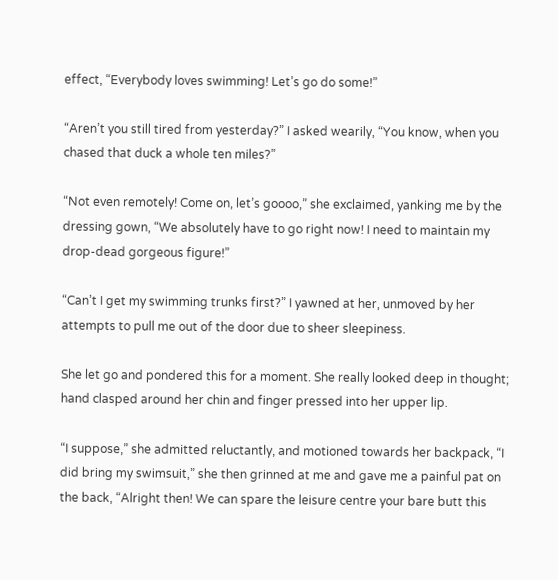effect, “Everybody loves swimming! Let’s go do some!”

“Aren’t you still tired from yesterday?” I asked wearily, “You know, when you chased that duck a whole ten miles?”

“Not even remotely! Come on, let’s goooo,” she exclaimed, yanking me by the dressing gown, “We absolutely have to go right now! I need to maintain my drop-dead gorgeous figure!”

“Can’t I get my swimming trunks first?” I yawned at her, unmoved by her attempts to pull me out of the door due to sheer sleepiness.

She let go and pondered this for a moment. She really looked deep in thought; hand clasped around her chin and finger pressed into her upper lip.

“I suppose,” she admitted reluctantly, and motioned towards her backpack, “I did bring my swimsuit,” she then grinned at me and gave me a painful pat on the back, “Alright then! We can spare the leisure centre your bare butt this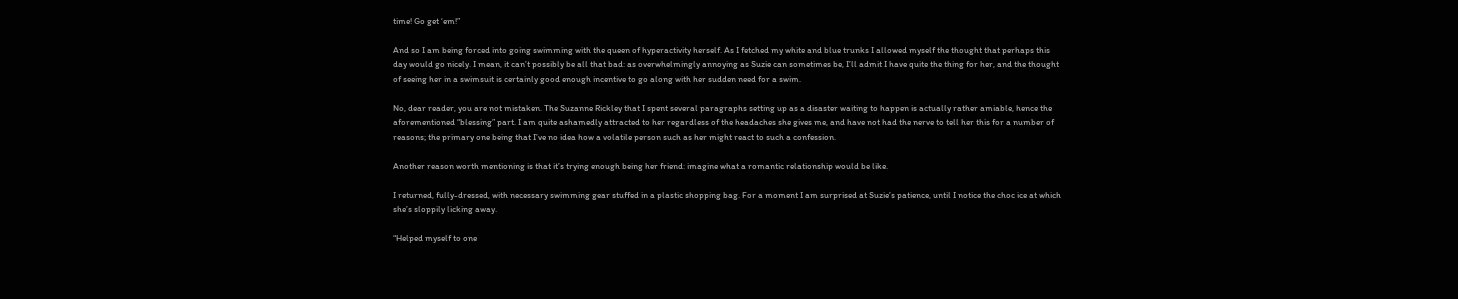time! Go get ‘em!”

And so I am being forced into going swimming with the queen of hyperactivity herself. As I fetched my white and blue trunks I allowed myself the thought that perhaps this day would go nicely. I mean, it can’t possibly be all that bad: as overwhelmingly annoying as Suzie can sometimes be, I’ll admit I have quite the thing for her, and the thought of seeing her in a swimsuit is certainly good enough incentive to go along with her sudden need for a swim.

No, dear reader, you are not mistaken. The Suzanne Rickley that I spent several paragraphs setting up as a disaster waiting to happen is actually rather amiable, hence the aforementioned “blessing” part. I am quite ashamedly attracted to her regardless of the headaches she gives me, and have not had the nerve to tell her this for a number of reasons; the primary one being that I’ve no idea how a volatile person such as her might react to such a confession.

Another reason worth mentioning is that it’s trying enough being her friend: imagine what a romantic relationship would be like.

I returned, fully-dressed, with necessary swimming gear stuffed in a plastic shopping bag. For a moment I am surprised at Suzie’s patience, until I notice the choc ice at which she’s sloppily licking away.

“Helped myself to one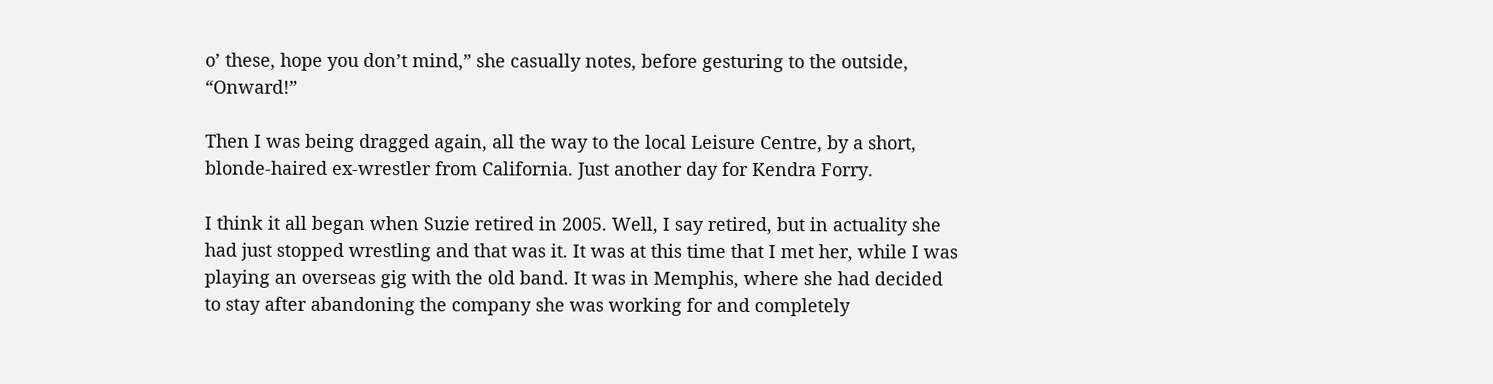o’ these, hope you don’t mind,” she casually notes, before gesturing to the outside, “Onward!”

Then I was being dragged again, all the way to the local Leisure Centre, by a short, blonde-haired ex-wrestler from California. Just another day for Kendra Forry.

I think it all began when Suzie retired in 2005. Well, I say retired, but in actuality she had just stopped wrestling and that was it. It was at this time that I met her, while I was playing an overseas gig with the old band. It was in Memphis, where she had decided to stay after abandoning the company she was working for and completely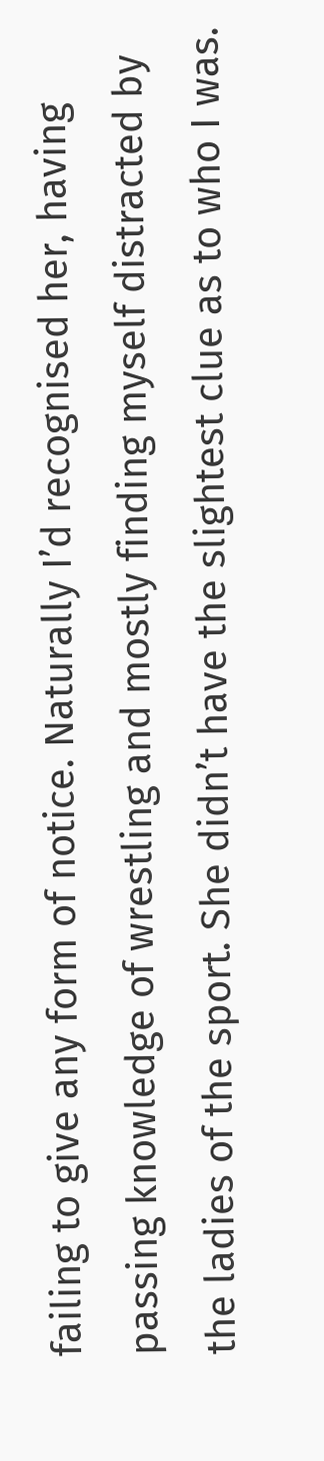failing to give any form of notice. Naturally I’d recognised her, having passing knowledge of wrestling and mostly finding myself distracted by the ladies of the sport. She didn’t have the slightest clue as to who I was.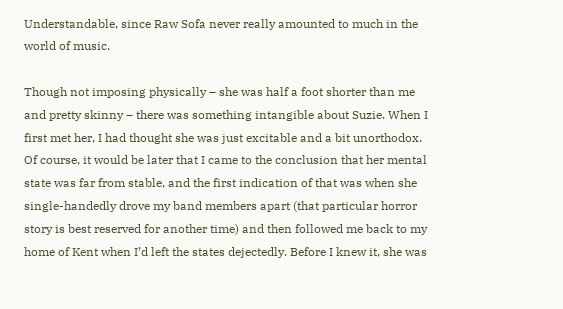Understandable, since Raw Sofa never really amounted to much in the world of music.

Though not imposing physically – she was half a foot shorter than me and pretty skinny – there was something intangible about Suzie. When I first met her, I had thought she was just excitable and a bit unorthodox. Of course, it would be later that I came to the conclusion that her mental state was far from stable, and the first indication of that was when she single-handedly drove my band members apart (that particular horror story is best reserved for another time) and then followed me back to my home of Kent when I’d left the states dejectedly. Before I knew it, she was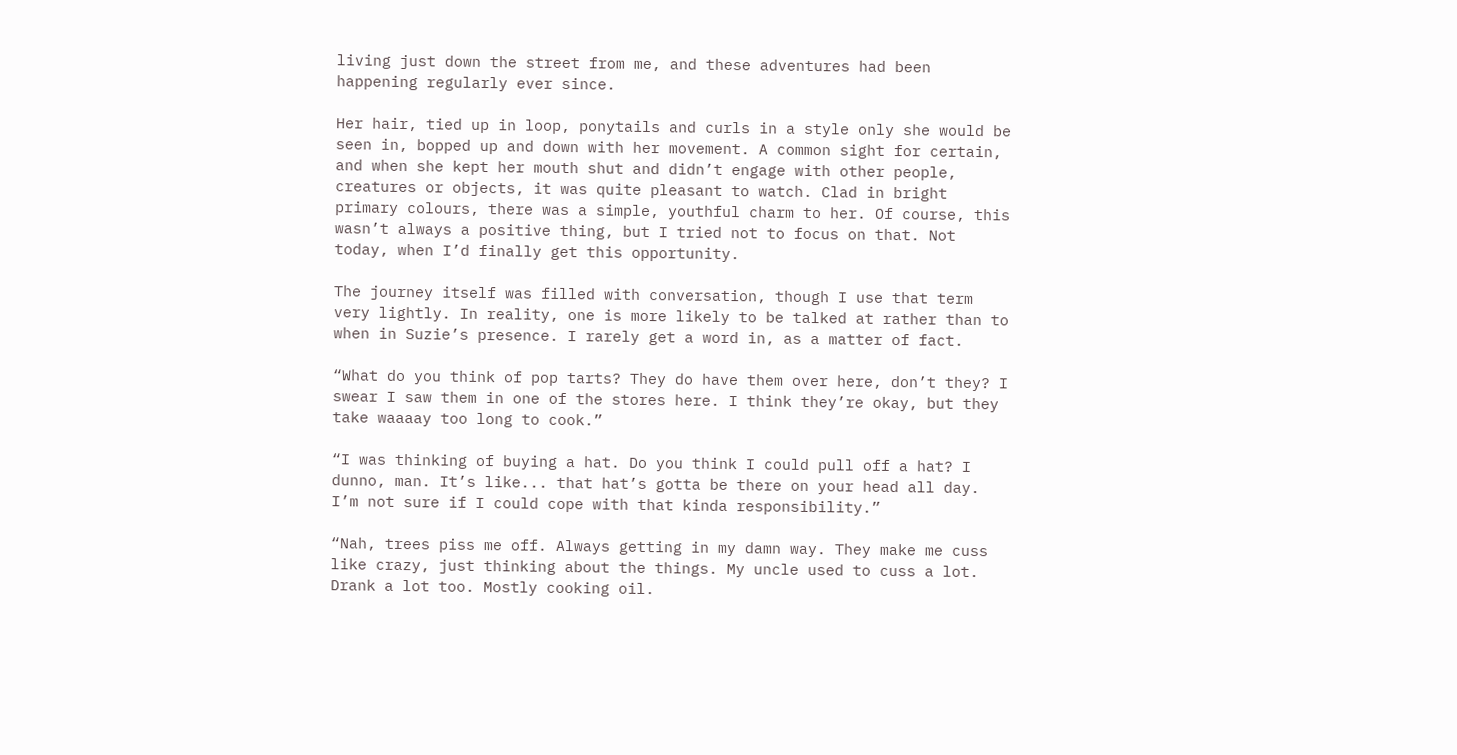living just down the street from me, and these adventures had been happening regularly ever since.

Her hair, tied up in loop, ponytails and curls in a style only she would be seen in, bopped up and down with her movement. A common sight for certain, and when she kept her mouth shut and didn’t engage with other people, creatures or objects, it was quite pleasant to watch. Clad in bright primary colours, there was a simple, youthful charm to her. Of course, this wasn’t always a positive thing, but I tried not to focus on that. Not today, when I’d finally get this opportunity.

The journey itself was filled with conversation, though I use that term very lightly. In reality, one is more likely to be talked at rather than to when in Suzie’s presence. I rarely get a word in, as a matter of fact.

“What do you think of pop tarts? They do have them over here, don’t they? I swear I saw them in one of the stores here. I think they’re okay, but they take waaaay too long to cook.”

“I was thinking of buying a hat. Do you think I could pull off a hat? I dunno, man. It’s like... that hat’s gotta be there on your head all day. I’m not sure if I could cope with that kinda responsibility.”

“Nah, trees piss me off. Always getting in my damn way. They make me cuss like crazy, just thinking about the things. My uncle used to cuss a lot. Drank a lot too. Mostly cooking oil.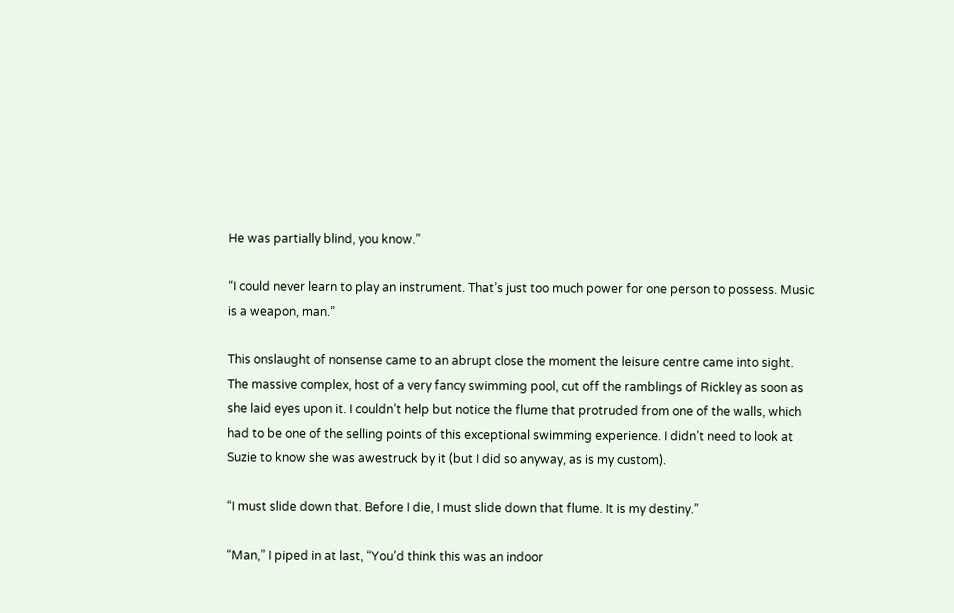He was partially blind, you know.”

“I could never learn to play an instrument. That’s just too much power for one person to possess. Music is a weapon, man.”

This onslaught of nonsense came to an abrupt close the moment the leisure centre came into sight. The massive complex, host of a very fancy swimming pool, cut off the ramblings of Rickley as soon as she laid eyes upon it. I couldn’t help but notice the flume that protruded from one of the walls, which had to be one of the selling points of this exceptional swimming experience. I didn’t need to look at Suzie to know she was awestruck by it (but I did so anyway, as is my custom).

“I must slide down that. Before I die, I must slide down that flume. It is my destiny.”

“Man,” I piped in at last, “You’d think this was an indoor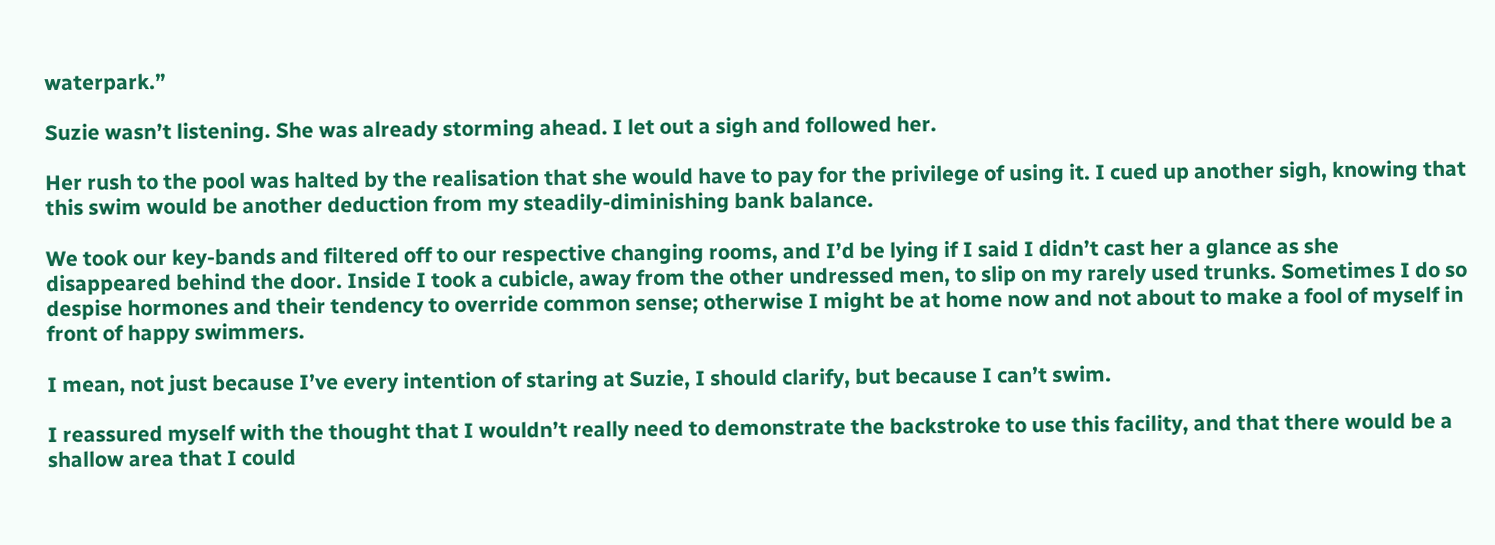waterpark.”

Suzie wasn’t listening. She was already storming ahead. I let out a sigh and followed her.

Her rush to the pool was halted by the realisation that she would have to pay for the privilege of using it. I cued up another sigh, knowing that this swim would be another deduction from my steadily-diminishing bank balance.

We took our key-bands and filtered off to our respective changing rooms, and I’d be lying if I said I didn’t cast her a glance as she disappeared behind the door. Inside I took a cubicle, away from the other undressed men, to slip on my rarely used trunks. Sometimes I do so despise hormones and their tendency to override common sense; otherwise I might be at home now and not about to make a fool of myself in front of happy swimmers.

I mean, not just because I’ve every intention of staring at Suzie, I should clarify, but because I can’t swim.

I reassured myself with the thought that I wouldn’t really need to demonstrate the backstroke to use this facility, and that there would be a shallow area that I could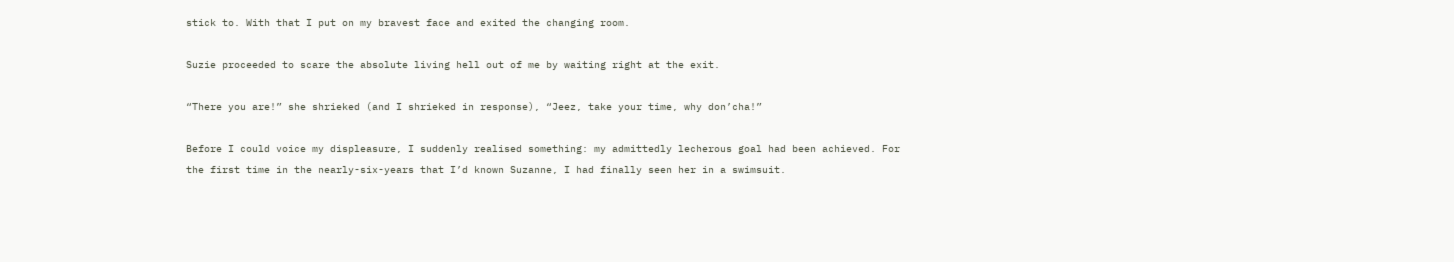stick to. With that I put on my bravest face and exited the changing room.

Suzie proceeded to scare the absolute living hell out of me by waiting right at the exit.

“There you are!” she shrieked (and I shrieked in response), “Jeez, take your time, why don’cha!”

Before I could voice my displeasure, I suddenly realised something: my admittedly lecherous goal had been achieved. For the first time in the nearly-six-years that I’d known Suzanne, I had finally seen her in a swimsuit.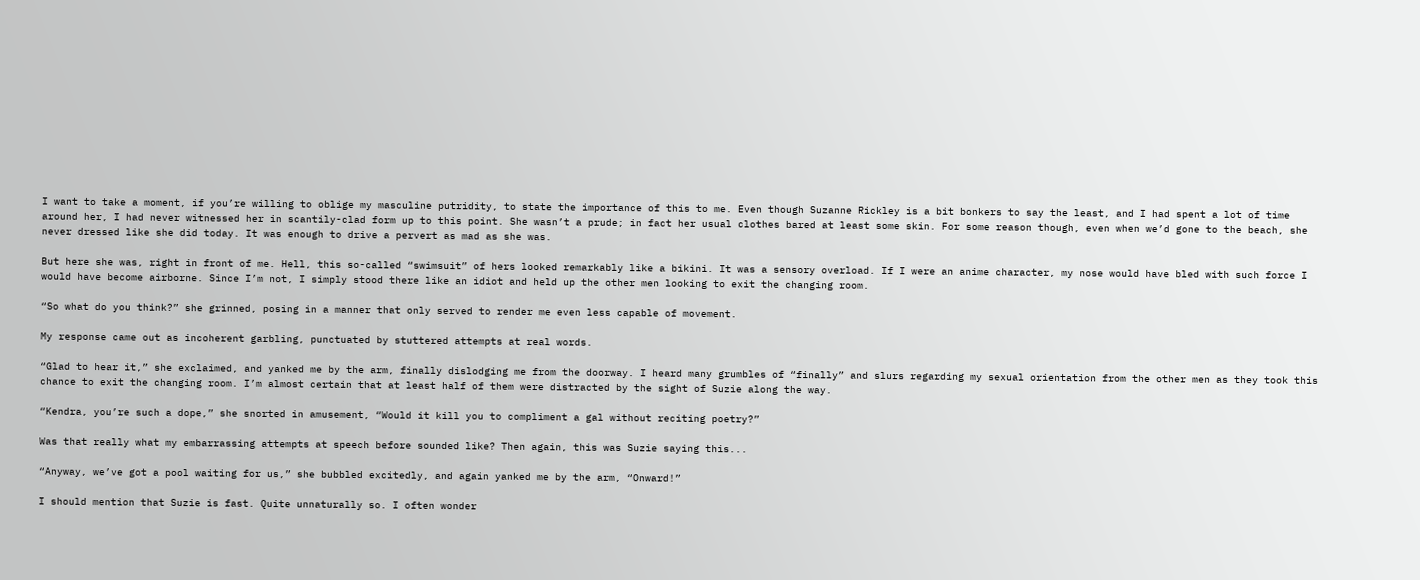I want to take a moment, if you’re willing to oblige my masculine putridity, to state the importance of this to me. Even though Suzanne Rickley is a bit bonkers to say the least, and I had spent a lot of time around her, I had never witnessed her in scantily-clad form up to this point. She wasn’t a prude; in fact her usual clothes bared at least some skin. For some reason though, even when we’d gone to the beach, she never dressed like she did today. It was enough to drive a pervert as mad as she was.

But here she was, right in front of me. Hell, this so-called “swimsuit” of hers looked remarkably like a bikini. It was a sensory overload. If I were an anime character, my nose would have bled with such force I would have become airborne. Since I’m not, I simply stood there like an idiot and held up the other men looking to exit the changing room.

“So what do you think?” she grinned, posing in a manner that only served to render me even less capable of movement.

My response came out as incoherent garbling, punctuated by stuttered attempts at real words.

“Glad to hear it,” she exclaimed, and yanked me by the arm, finally dislodging me from the doorway. I heard many grumbles of “finally” and slurs regarding my sexual orientation from the other men as they took this chance to exit the changing room. I’m almost certain that at least half of them were distracted by the sight of Suzie along the way.

“Kendra, you’re such a dope,” she snorted in amusement, “Would it kill you to compliment a gal without reciting poetry?”

Was that really what my embarrassing attempts at speech before sounded like? Then again, this was Suzie saying this...

“Anyway, we’ve got a pool waiting for us,” she bubbled excitedly, and again yanked me by the arm, “Onward!”

I should mention that Suzie is fast. Quite unnaturally so. I often wonder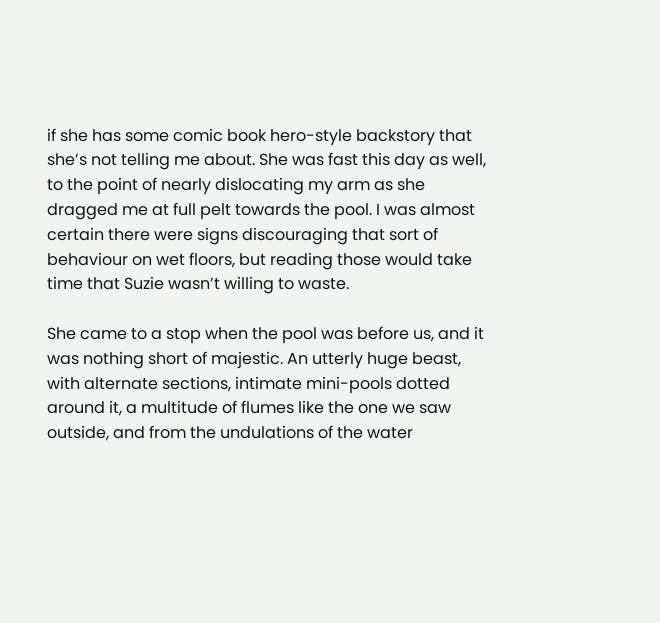if she has some comic book hero-style backstory that she’s not telling me about. She was fast this day as well, to the point of nearly dislocating my arm as she dragged me at full pelt towards the pool. I was almost certain there were signs discouraging that sort of behaviour on wet floors, but reading those would take time that Suzie wasn’t willing to waste.

She came to a stop when the pool was before us, and it was nothing short of majestic. An utterly huge beast, with alternate sections, intimate mini-pools dotted around it, a multitude of flumes like the one we saw outside, and from the undulations of the water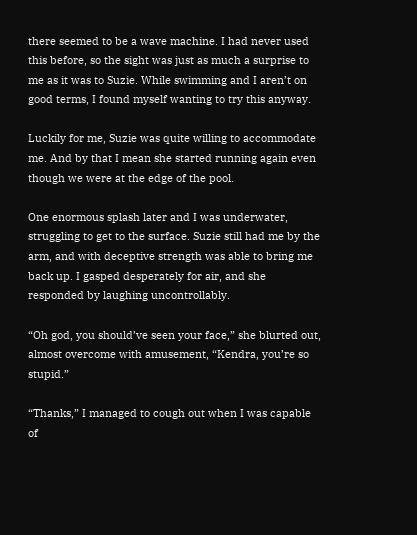there seemed to be a wave machine. I had never used this before, so the sight was just as much a surprise to me as it was to Suzie. While swimming and I aren’t on good terms, I found myself wanting to try this anyway.

Luckily for me, Suzie was quite willing to accommodate me. And by that I mean she started running again even though we were at the edge of the pool.

One enormous splash later and I was underwater, struggling to get to the surface. Suzie still had me by the arm, and with deceptive strength was able to bring me back up. I gasped desperately for air, and she responded by laughing uncontrollably.

“Oh god, you should’ve seen your face,” she blurted out, almost overcome with amusement, “Kendra, you’re so stupid.”

“Thanks,” I managed to cough out when I was capable of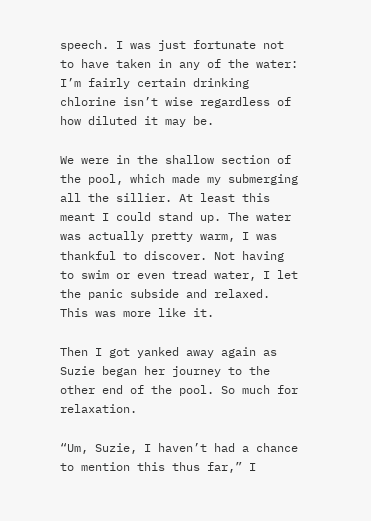speech. I was just fortunate not to have taken in any of the water: I’m fairly certain drinking chlorine isn’t wise regardless of how diluted it may be.

We were in the shallow section of the pool, which made my submerging all the sillier. At least this meant I could stand up. The water was actually pretty warm, I was thankful to discover. Not having to swim or even tread water, I let the panic subside and relaxed. This was more like it.

Then I got yanked away again as Suzie began her journey to the other end of the pool. So much for relaxation.

“Um, Suzie, I haven’t had a chance to mention this thus far,” I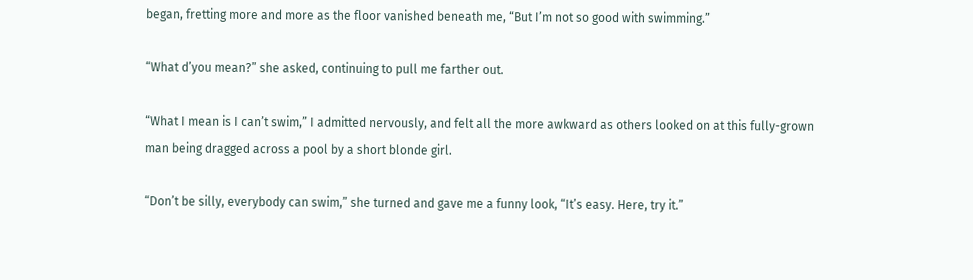began, fretting more and more as the floor vanished beneath me, “But I’m not so good with swimming.”

“What d’you mean?” she asked, continuing to pull me farther out.

“What I mean is I can’t swim,” I admitted nervously, and felt all the more awkward as others looked on at this fully-grown man being dragged across a pool by a short blonde girl.

“Don’t be silly, everybody can swim,” she turned and gave me a funny look, “It’s easy. Here, try it.”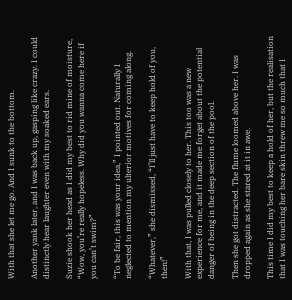With that she let me go. And I sunk to the bottom.

Another yank later, and I was back up, gasping like crazy. I could distinctly hear laughter even with my soaked ears.

Suzie shook her head as I did my best to rid mine of moisture, “Wow, you’re really hopeless. Why did you wanna come here if you can’t swim?”

“To be fair, this was your idea,” I pointed out. Naturally I neglected to mention my ulterior motives for coming along.

“Whatever,” she dismissed, “I’ll just have to keep hold of you, then!”

With that, I was pulled closely to her. This too was a new experience for me, and it made me forget about the potential danger of being in the deep section of the pool.

Then she got distracted. The flume loomed above her. I was dropped again as she stared at it in awe.

This time I did my best to keep a hold of her, but the realisation that I was touching her bare skin threw me so much that I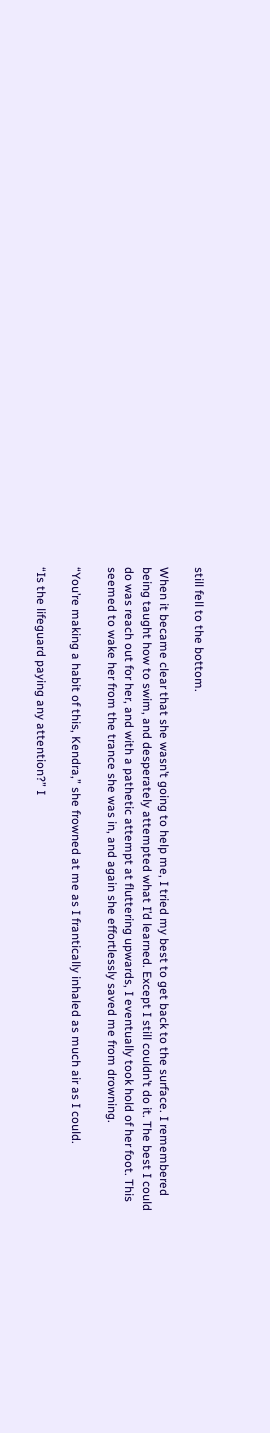still fell to the bottom.

When it became clear that she wasn’t going to help me, I tried my best to get back to the surface. I remembered being taught how to swim, and desperately attempted what I’d learned. Except I still couldn’t do it. The best I could do was reach out for her, and with a pathetic attempt at fluttering upwards, I eventually took hold of her foot. This seemed to wake her from the trance she was in, and again she effortlessly saved me from drowning.

“You’re making a habit of this, Kendra,” she frowned at me as I frantically inhaled as much air as I could.

“Is the lifeguard paying any attention?” I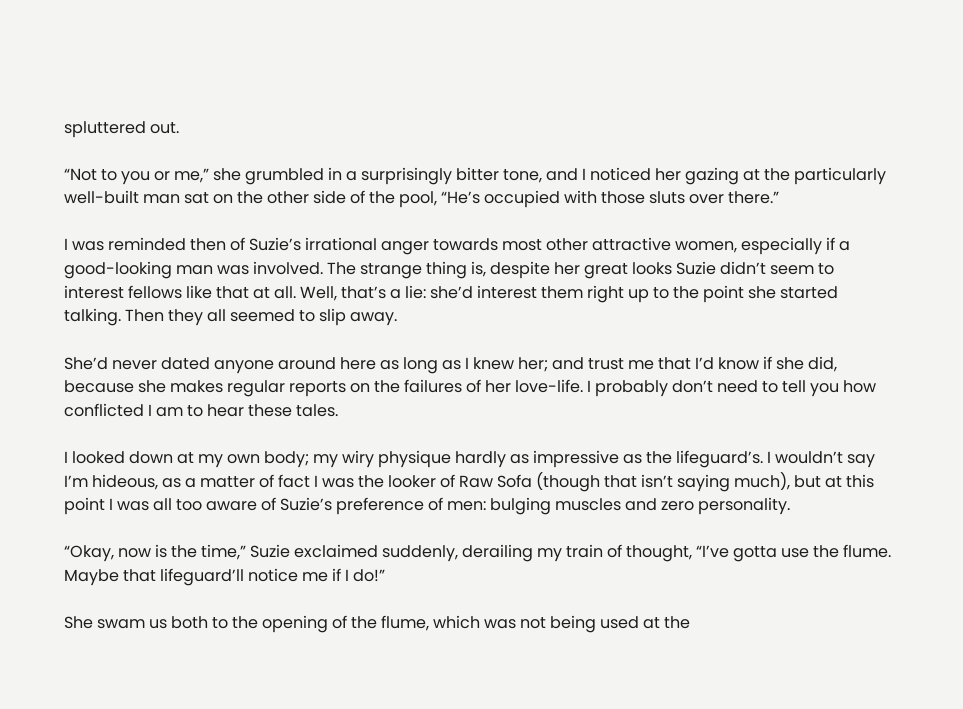spluttered out.

“Not to you or me,” she grumbled in a surprisingly bitter tone, and I noticed her gazing at the particularly well-built man sat on the other side of the pool, “He’s occupied with those sluts over there.”

I was reminded then of Suzie’s irrational anger towards most other attractive women, especially if a good-looking man was involved. The strange thing is, despite her great looks Suzie didn’t seem to interest fellows like that at all. Well, that’s a lie: she’d interest them right up to the point she started talking. Then they all seemed to slip away.

She’d never dated anyone around here as long as I knew her; and trust me that I’d know if she did, because she makes regular reports on the failures of her love-life. I probably don’t need to tell you how conflicted I am to hear these tales.

I looked down at my own body; my wiry physique hardly as impressive as the lifeguard’s. I wouldn’t say I’m hideous, as a matter of fact I was the looker of Raw Sofa (though that isn’t saying much), but at this point I was all too aware of Suzie’s preference of men: bulging muscles and zero personality.

“Okay, now is the time,” Suzie exclaimed suddenly, derailing my train of thought, “I’ve gotta use the flume. Maybe that lifeguard’ll notice me if I do!”

She swam us both to the opening of the flume, which was not being used at the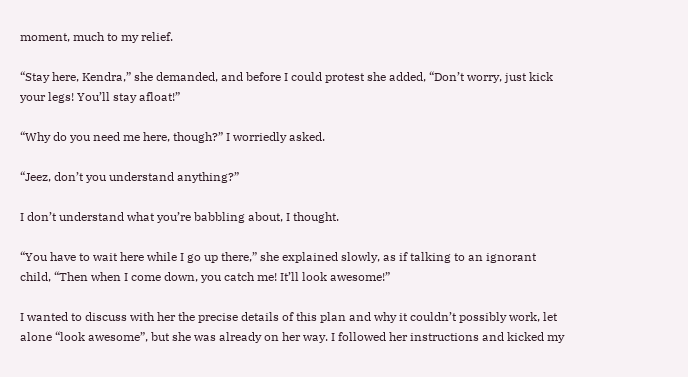moment, much to my relief.

“Stay here, Kendra,” she demanded, and before I could protest she added, “Don’t worry, just kick your legs! You’ll stay afloat!”

“Why do you need me here, though?” I worriedly asked.

“Jeez, don’t you understand anything?”

I don’t understand what you’re babbling about, I thought.

“You have to wait here while I go up there,” she explained slowly, as if talking to an ignorant child, “Then when I come down, you catch me! It’ll look awesome!”

I wanted to discuss with her the precise details of this plan and why it couldn’t possibly work, let alone “look awesome”, but she was already on her way. I followed her instructions and kicked my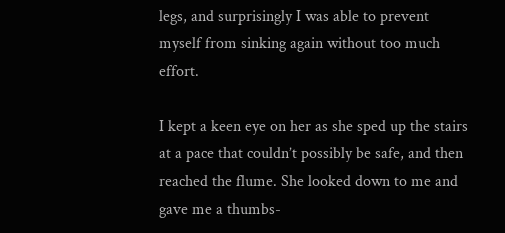legs, and surprisingly I was able to prevent myself from sinking again without too much effort.

I kept a keen eye on her as she sped up the stairs at a pace that couldn’t possibly be safe, and then reached the flume. She looked down to me and gave me a thumbs-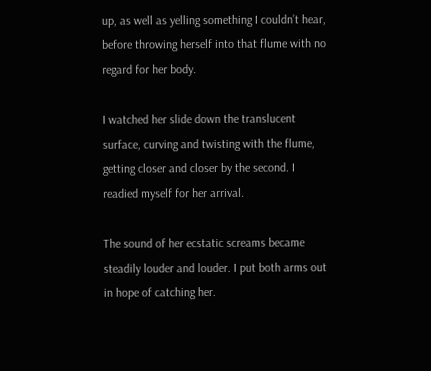up, as well as yelling something I couldn’t hear, before throwing herself into that flume with no regard for her body.

I watched her slide down the translucent surface, curving and twisting with the flume, getting closer and closer by the second. I readied myself for her arrival.

The sound of her ecstatic screams became steadily louder and louder. I put both arms out in hope of catching her.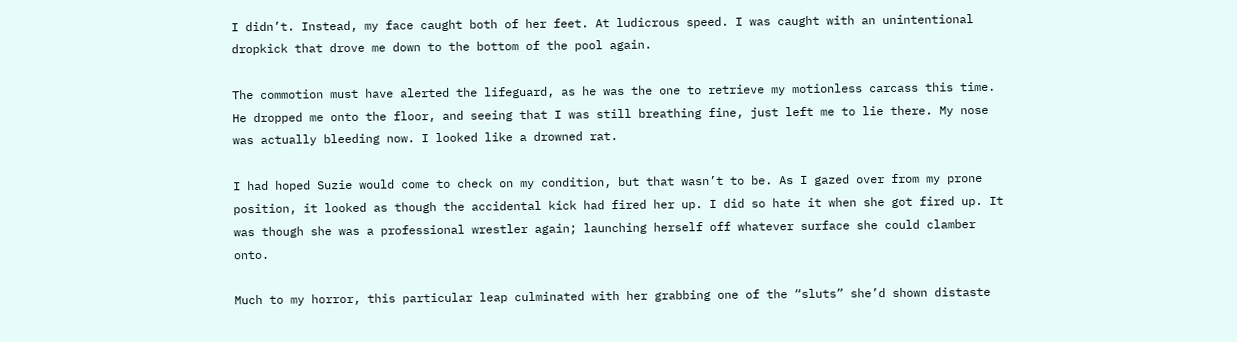I didn’t. Instead, my face caught both of her feet. At ludicrous speed. I was caught with an unintentional dropkick that drove me down to the bottom of the pool again.

The commotion must have alerted the lifeguard, as he was the one to retrieve my motionless carcass this time. He dropped me onto the floor, and seeing that I was still breathing fine, just left me to lie there. My nose was actually bleeding now. I looked like a drowned rat.

I had hoped Suzie would come to check on my condition, but that wasn’t to be. As I gazed over from my prone position, it looked as though the accidental kick had fired her up. I did so hate it when she got fired up. It was though she was a professional wrestler again; launching herself off whatever surface she could clamber onto.

Much to my horror, this particular leap culminated with her grabbing one of the “sluts” she’d shown distaste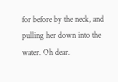for before by the neck, and pulling her down into the water. Oh dear.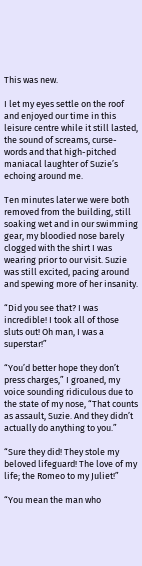This was new.

I let my eyes settle on the roof and enjoyed our time in this leisure centre while it still lasted, the sound of screams, curse-words and that high-pitched maniacal laughter of Suzie’s echoing around me.

Ten minutes later we were both removed from the building, still soaking wet and in our swimming gear, my bloodied nose barely clogged with the shirt I was wearing prior to our visit. Suzie was still excited, pacing around and spewing more of her insanity.

“Did you see that? I was incredible! I took all of those sluts out! Oh man, I was a superstar!”

“You’d better hope they don’t press charges,” I groaned, my voice sounding ridiculous due to the state of my nose, “That counts as assault, Suzie. And they didn’t actually do anything to you.”

“Sure they did! They stole my beloved lifeguard! The love of my life; the Romeo to my Juliet!”

“You mean the man who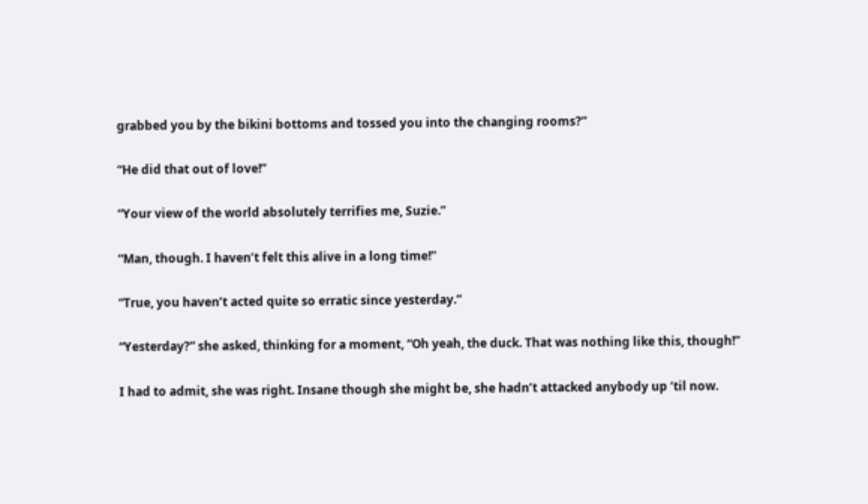grabbed you by the bikini bottoms and tossed you into the changing rooms?”

“He did that out of love!”

“Your view of the world absolutely terrifies me, Suzie.”

“Man, though. I haven’t felt this alive in a long time!”

“True, you haven’t acted quite so erratic since yesterday.”

“Yesterday?” she asked, thinking for a moment, “Oh yeah, the duck. That was nothing like this, though!”

I had to admit, she was right. Insane though she might be, she hadn’t attacked anybody up ‘til now.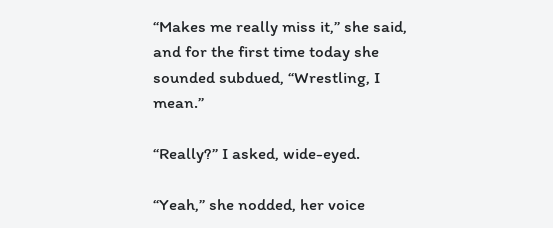“Makes me really miss it,” she said, and for the first time today she sounded subdued, “Wrestling, I mean.”

“Really?” I asked, wide-eyed.

“Yeah,” she nodded, her voice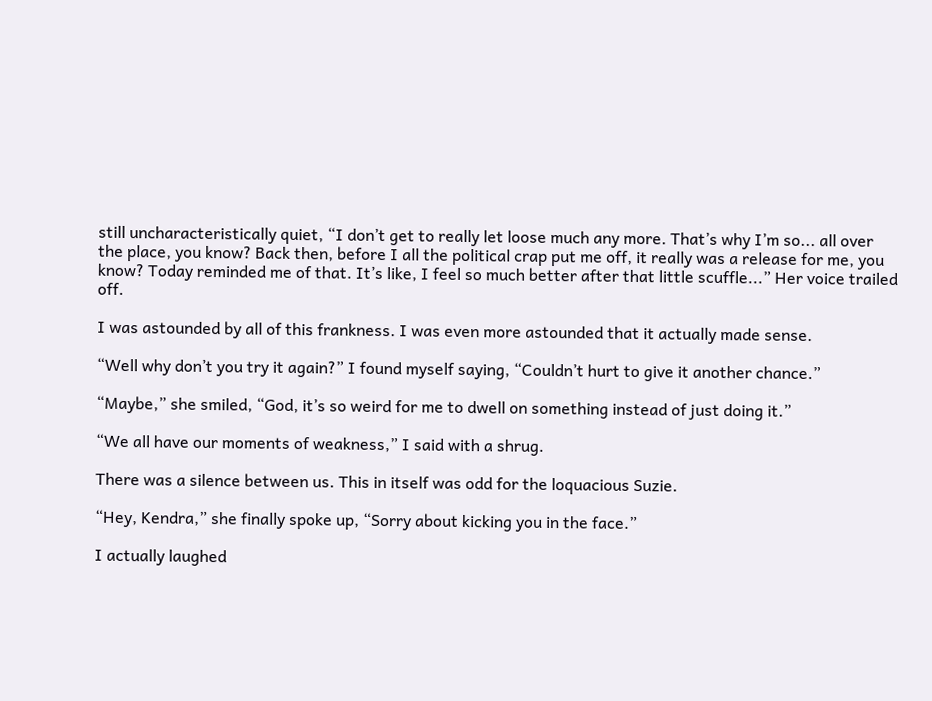still uncharacteristically quiet, “I don’t get to really let loose much any more. That’s why I’m so... all over the place, you know? Back then, before I all the political crap put me off, it really was a release for me, you know? Today reminded me of that. It’s like, I feel so much better after that little scuffle...” Her voice trailed off.

I was astounded by all of this frankness. I was even more astounded that it actually made sense.

“Well why don’t you try it again?” I found myself saying, “Couldn’t hurt to give it another chance.”

“Maybe,” she smiled, “God, it’s so weird for me to dwell on something instead of just doing it.”

“We all have our moments of weakness,” I said with a shrug.

There was a silence between us. This in itself was odd for the loquacious Suzie.

“Hey, Kendra,” she finally spoke up, “Sorry about kicking you in the face.”

I actually laughed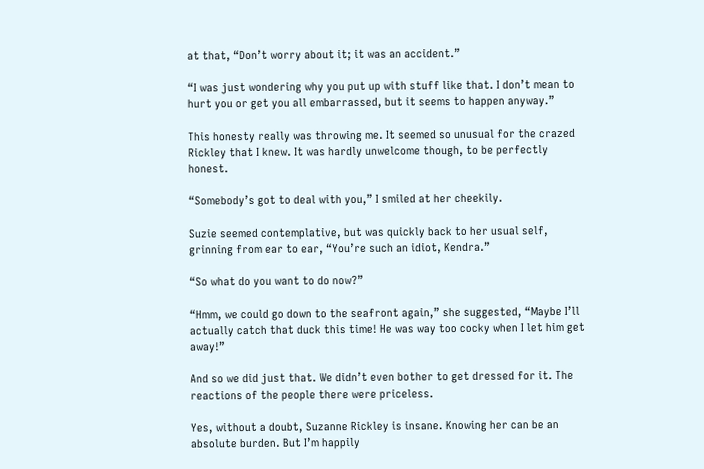at that, “Don’t worry about it; it was an accident.”

“I was just wondering why you put up with stuff like that. I don’t mean to hurt you or get you all embarrassed, but it seems to happen anyway.”

This honesty really was throwing me. It seemed so unusual for the crazed Rickley that I knew. It was hardly unwelcome though, to be perfectly honest.

“Somebody’s got to deal with you,” I smiled at her cheekily.

Suzie seemed contemplative, but was quickly back to her usual self, grinning from ear to ear, “You’re such an idiot, Kendra.”

“So what do you want to do now?”

“Hmm, we could go down to the seafront again,” she suggested, “Maybe I’ll actually catch that duck this time! He was way too cocky when I let him get away!”

And so we did just that. We didn’t even bother to get dressed for it. The reactions of the people there were priceless.

Yes, without a doubt, Suzanne Rickley is insane. Knowing her can be an absolute burden. But I’m happily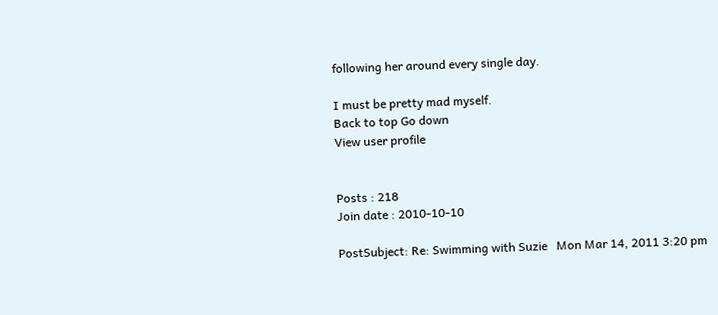following her around every single day.

I must be pretty mad myself.
Back to top Go down
View user profile


Posts : 218
Join date : 2010-10-10

PostSubject: Re: Swimming with Suzie   Mon Mar 14, 2011 3:20 pm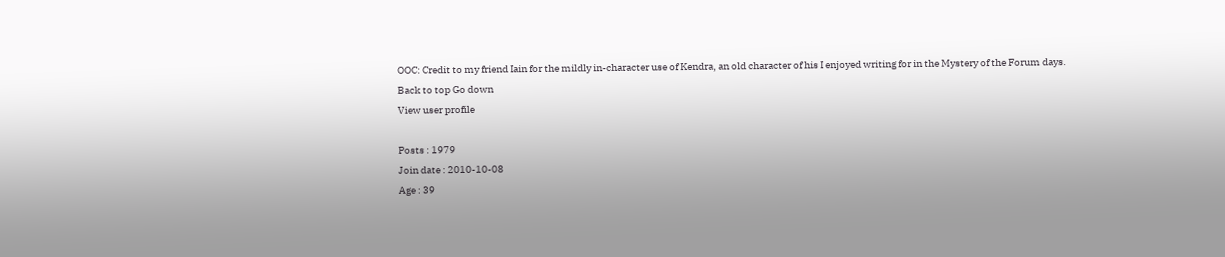OOC: Credit to my friend Iain for the mildly in-character use of Kendra, an old character of his I enjoyed writing for in the Mystery of the Forum days.
Back to top Go down
View user profile

Posts : 1979
Join date : 2010-10-08
Age : 39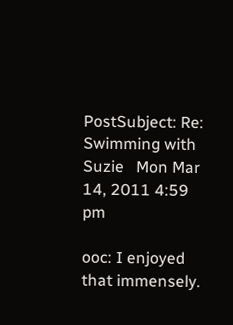PostSubject: Re: Swimming with Suzie   Mon Mar 14, 2011 4:59 pm

ooc: I enjoyed that immensely.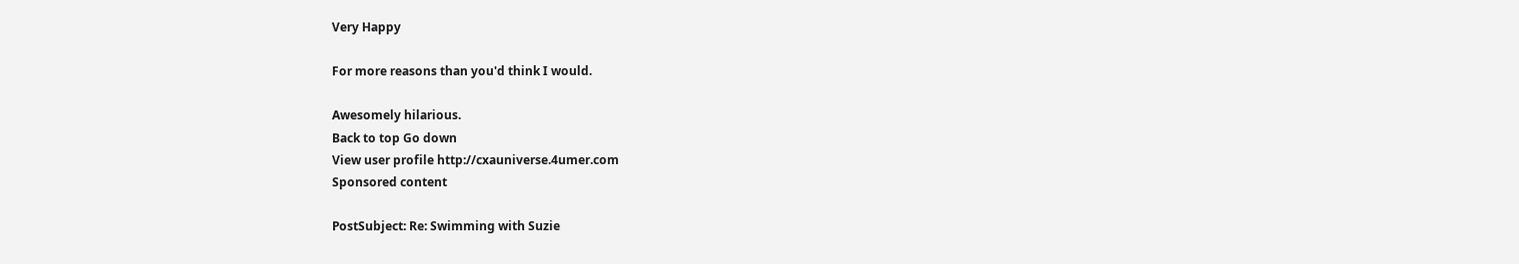Very Happy

For more reasons than you'd think I would.

Awesomely hilarious.
Back to top Go down
View user profile http://cxauniverse.4umer.com
Sponsored content

PostSubject: Re: Swimming with Suzie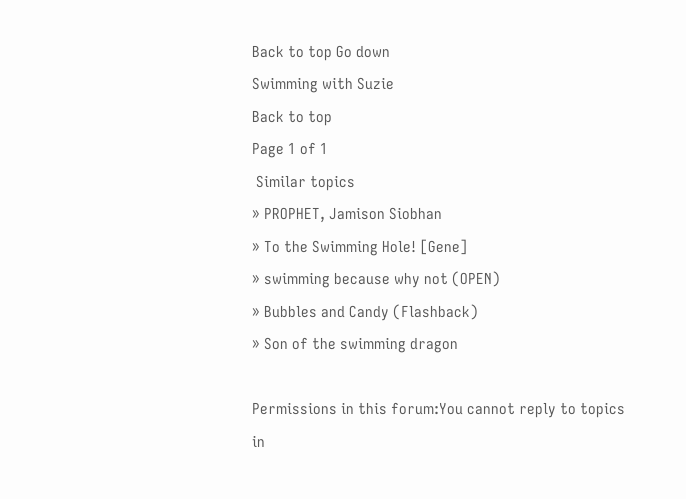Back to top Go down
Swimming with Suzie
Back to top
Page 1 of 1
 Similar topics
» PROPHET, Jamison Siobhan
» To the Swimming Hole! [Gene]
» swimming because why not (OPEN)
» Bubbles and Candy (Flashback)
» Son of the swimming dragon

Permissions in this forum:You cannot reply to topics in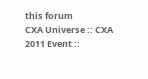this forum
CXA Universe :: CXA 2011 Event ::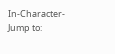In-Character-
Jump to: